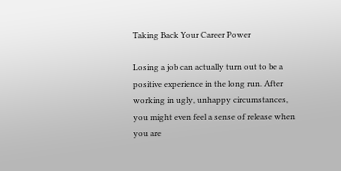Taking Back Your Career Power

Losing a job can actually turn out to be a positive experience in the long run. After working in ugly, unhappy circumstances, you might even feel a sense of release when you are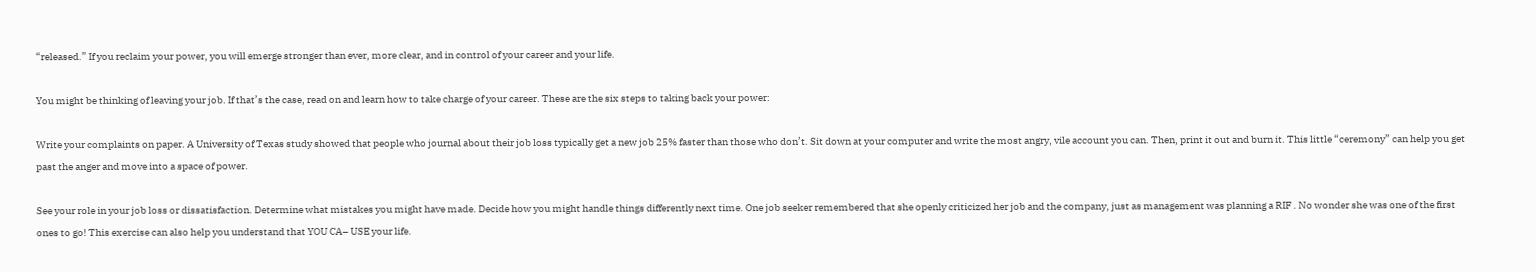“released.” If you reclaim your power, you will emerge stronger than ever, more clear, and in control of your career and your life.

You might be thinking of leaving your job. If that’s the case, read on and learn how to take charge of your career. These are the six steps to taking back your power:

Write your complaints on paper. A University of Texas study showed that people who journal about their job loss typically get a new job 25% faster than those who don’t. Sit down at your computer and write the most angry, vile account you can. Then, print it out and burn it. This little “ceremony” can help you get past the anger and move into a space of power.

See your role in your job loss or dissatisfaction. Determine what mistakes you might have made. Decide how you might handle things differently next time. One job seeker remembered that she openly criticized her job and the company, just as management was planning a RIF . No wonder she was one of the first ones to go! This exercise can also help you understand that YOU CA– USE your life.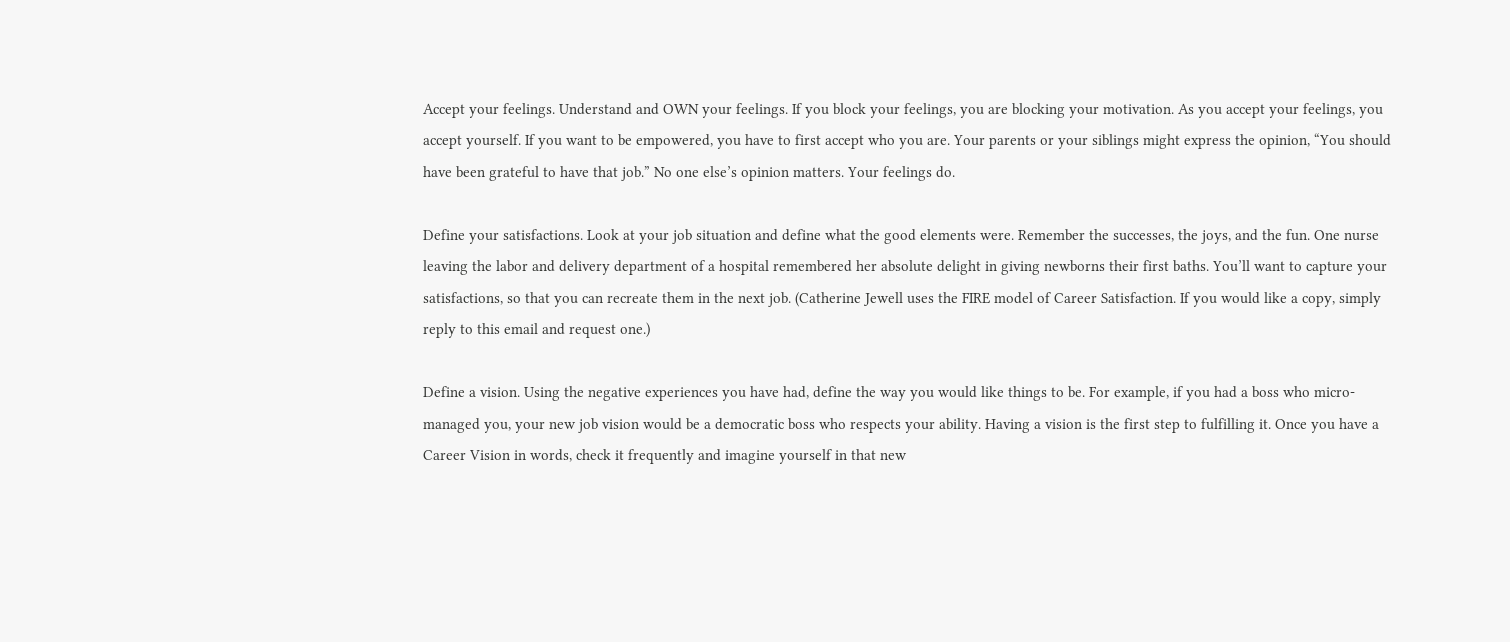Accept your feelings. Understand and OWN your feelings. If you block your feelings, you are blocking your motivation. As you accept your feelings, you accept yourself. If you want to be empowered, you have to first accept who you are. Your parents or your siblings might express the opinion, “You should have been grateful to have that job.” No one else’s opinion matters. Your feelings do.

Define your satisfactions. Look at your job situation and define what the good elements were. Remember the successes, the joys, and the fun. One nurse leaving the labor and delivery department of a hospital remembered her absolute delight in giving newborns their first baths. You’ll want to capture your satisfactions, so that you can recreate them in the next job. (Catherine Jewell uses the FIRE model of Career Satisfaction. If you would like a copy, simply reply to this email and request one.)

Define a vision. Using the negative experiences you have had, define the way you would like things to be. For example, if you had a boss who micro-managed you, your new job vision would be a democratic boss who respects your ability. Having a vision is the first step to fulfilling it. Once you have a Career Vision in words, check it frequently and imagine yourself in that new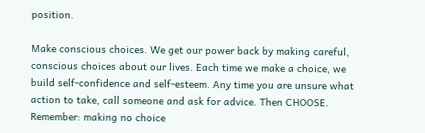position.

Make conscious choices. We get our power back by making careful, conscious choices about our lives. Each time we make a choice, we build self-confidence and self-esteem. Any time you are unsure what action to take, call someone and ask for advice. Then CHOOSE. Remember: making no choice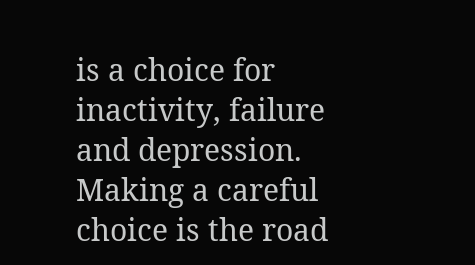is a choice for inactivity, failure and depression. Making a careful choice is the road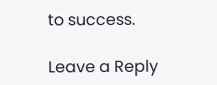to success.

Leave a Reply